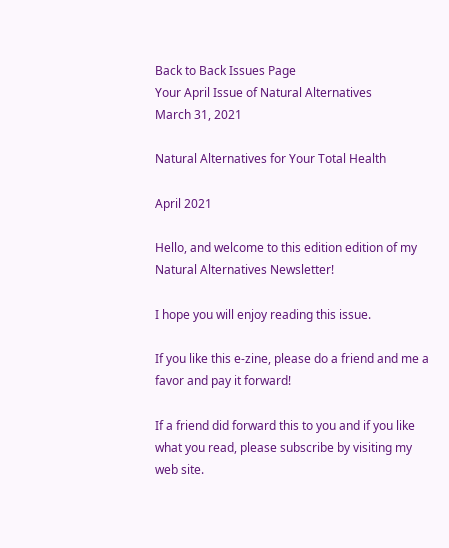Back to Back Issues Page
Your April Issue of Natural Alternatives
March 31, 2021

Natural Alternatives for Your Total Health

April 2021

Hello, and welcome to this edition edition of my Natural Alternatives Newsletter!

I hope you will enjoy reading this issue.

If you like this e-zine, please do a friend and me a favor and pay it forward!

If a friend did forward this to you and if you like what you read, please subscribe by visiting my web site.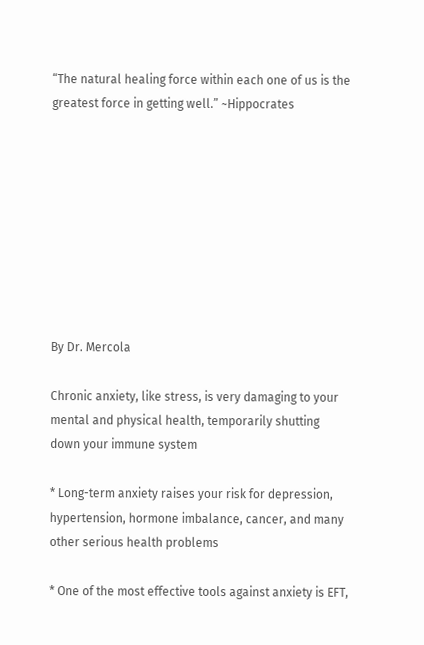“The natural healing force within each one of us is the greatest force in getting well.” ~Hippocrates









By Dr. Mercola

Chronic anxiety, like stress, is very damaging to your mental and physical health, temporarily shutting down your immune system

* Long-term anxiety raises your risk for depression, hypertension, hormone imbalance, cancer, and many other serious health problems

* One of the most effective tools against anxiety is EFT,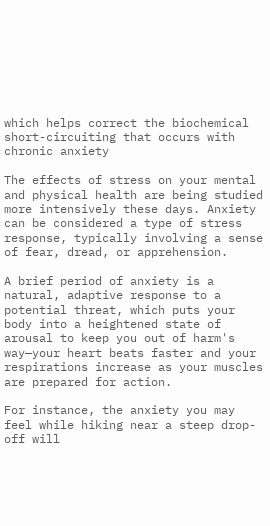which helps correct the biochemical short-circuiting that occurs with chronic anxiety

The effects of stress on your mental and physical health are being studied more intensively these days. Anxiety can be considered a type of stress response, typically involving a sense of fear, dread, or apprehension.

A brief period of anxiety is a natural, adaptive response to a potential threat, which puts your body into a heightened state of arousal to keep you out of harm's way—your heart beats faster and your respirations increase as your muscles are prepared for action.

For instance, the anxiety you may feel while hiking near a steep drop-off will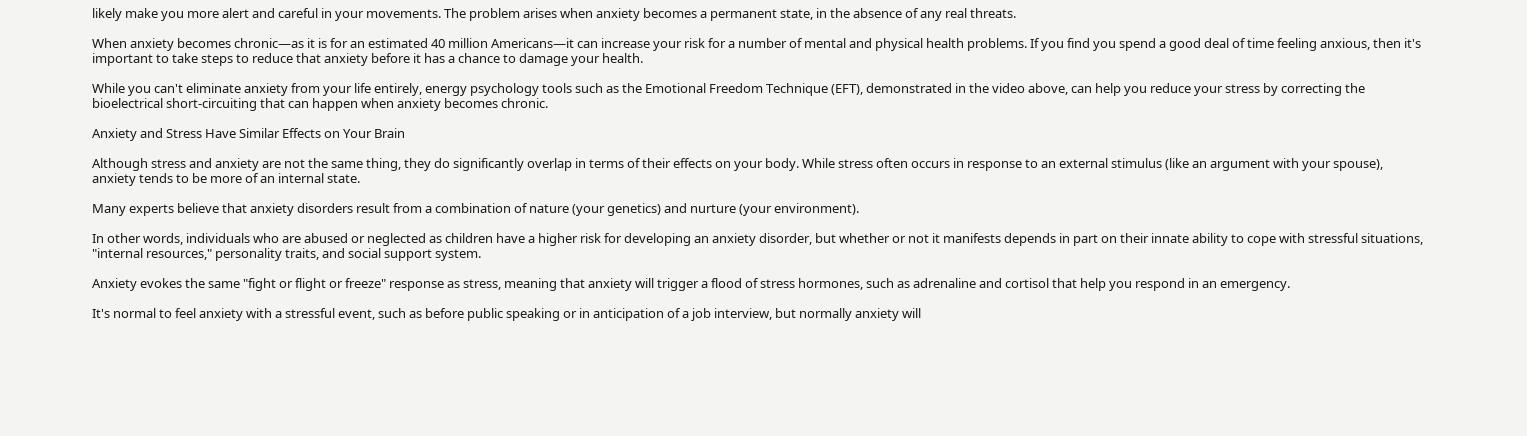likely make you more alert and careful in your movements. The problem arises when anxiety becomes a permanent state, in the absence of any real threats.

When anxiety becomes chronic—as it is for an estimated 40 million Americans—it can increase your risk for a number of mental and physical health problems. If you find you spend a good deal of time feeling anxious, then it's important to take steps to reduce that anxiety before it has a chance to damage your health.

While you can't eliminate anxiety from your life entirely, energy psychology tools such as the Emotional Freedom Technique (EFT), demonstrated in the video above, can help you reduce your stress by correcting the bioelectrical short-circuiting that can happen when anxiety becomes chronic.

Anxiety and Stress Have Similar Effects on Your Brain

Although stress and anxiety are not the same thing, they do significantly overlap in terms of their effects on your body. While stress often occurs in response to an external stimulus (like an argument with your spouse), anxiety tends to be more of an internal state.

Many experts believe that anxiety disorders result from a combination of nature (your genetics) and nurture (your environment).

In other words, individuals who are abused or neglected as children have a higher risk for developing an anxiety disorder, but whether or not it manifests depends in part on their innate ability to cope with stressful situations, "internal resources," personality traits, and social support system.

Anxiety evokes the same "fight or flight or freeze" response as stress, meaning that anxiety will trigger a flood of stress hormones, such as adrenaline and cortisol that help you respond in an emergency.

It's normal to feel anxiety with a stressful event, such as before public speaking or in anticipation of a job interview, but normally anxiety will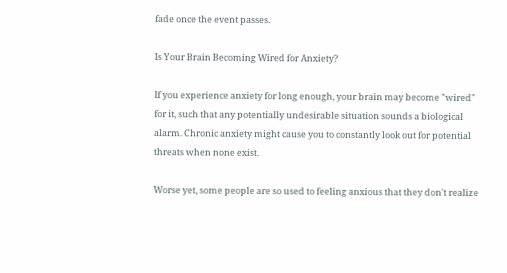fade once the event passes.

Is Your Brain Becoming Wired for Anxiety?

If you experience anxiety for long enough, your brain may become "wired" for it, such that any potentially undesirable situation sounds a biological alarm. Chronic anxiety might cause you to constantly look out for potential threats when none exist.

Worse yet, some people are so used to feeling anxious that they don't realize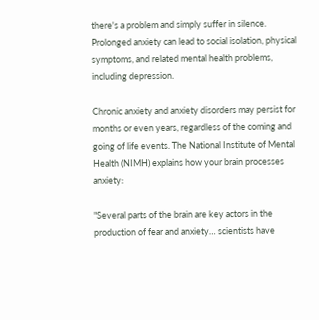there's a problem and simply suffer in silence. Prolonged anxiety can lead to social isolation, physical symptoms, and related mental health problems, including depression.

Chronic anxiety and anxiety disorders may persist for months or even years, regardless of the coming and going of life events. The National Institute of Mental Health (NIMH) explains how your brain processes anxiety:

"Several parts of the brain are key actors in the production of fear and anxiety… scientists have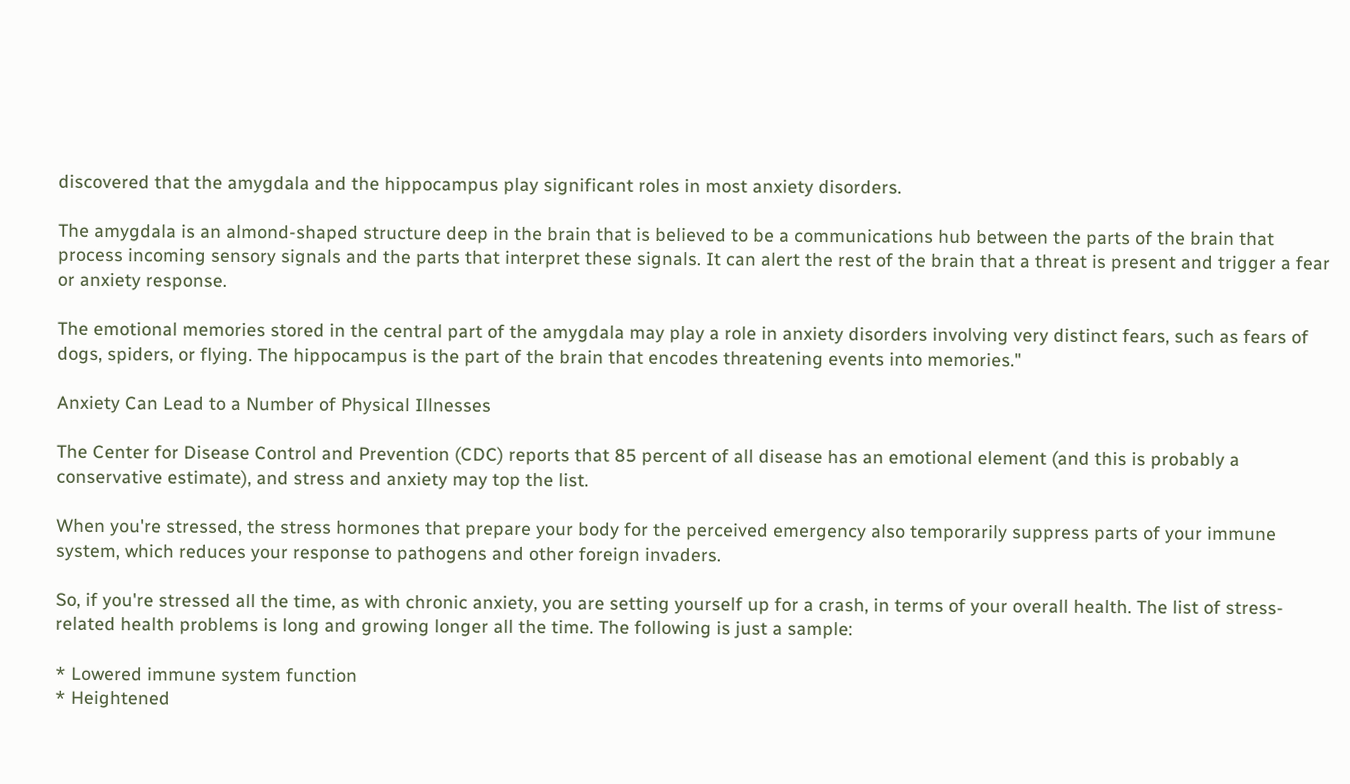discovered that the amygdala and the hippocampus play significant roles in most anxiety disorders.

The amygdala is an almond-shaped structure deep in the brain that is believed to be a communications hub between the parts of the brain that process incoming sensory signals and the parts that interpret these signals. It can alert the rest of the brain that a threat is present and trigger a fear or anxiety response.

The emotional memories stored in the central part of the amygdala may play a role in anxiety disorders involving very distinct fears, such as fears of dogs, spiders, or flying. The hippocampus is the part of the brain that encodes threatening events into memories."

Anxiety Can Lead to a Number of Physical Illnesses

The Center for Disease Control and Prevention (CDC) reports that 85 percent of all disease has an emotional element (and this is probably a conservative estimate), and stress and anxiety may top the list.

When you're stressed, the stress hormones that prepare your body for the perceived emergency also temporarily suppress parts of your immune system, which reduces your response to pathogens and other foreign invaders.

So, if you're stressed all the time, as with chronic anxiety, you are setting yourself up for a crash, in terms of your overall health. The list of stress-related health problems is long and growing longer all the time. The following is just a sample:

* Lowered immune system function
* Heightened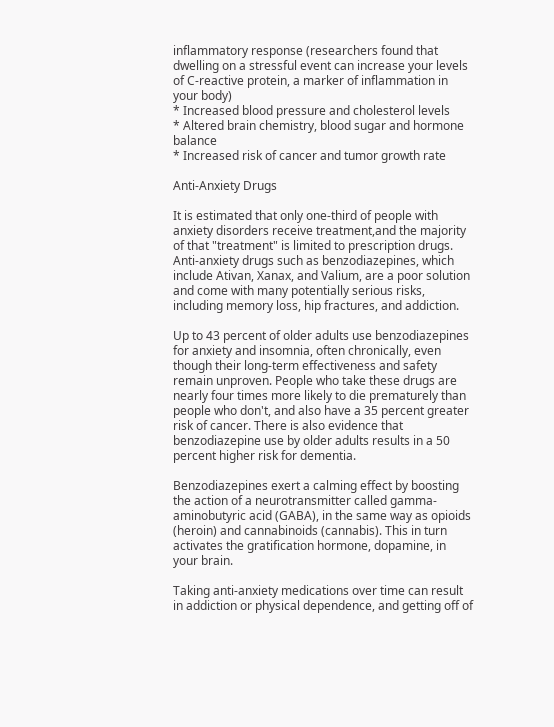inflammatory response (researchers found that dwelling on a stressful event can increase your levels of C-reactive protein, a marker of inflammation in your body)
* Increased blood pressure and cholesterol levels
* Altered brain chemistry, blood sugar and hormone balance
* Increased risk of cancer and tumor growth rate

Anti-Anxiety Drugs

It is estimated that only one-third of people with anxiety disorders receive treatment,and the majority of that "treatment" is limited to prescription drugs. Anti-anxiety drugs such as benzodiazepines, which include Ativan, Xanax, and Valium, are a poor solution and come with many potentially serious risks, including memory loss, hip fractures, and addiction.

Up to 43 percent of older adults use benzodiazepines for anxiety and insomnia, often chronically, even though their long-term effectiveness and safety remain unproven. People who take these drugs are nearly four times more likely to die prematurely than people who don't, and also have a 35 percent greater risk of cancer. There is also evidence that benzodiazepine use by older adults results in a 50 percent higher risk for dementia.

Benzodiazepines exert a calming effect by boosting the action of a neurotransmitter called gamma-aminobutyric acid (GABA), in the same way as opioids (heroin) and cannabinoids (cannabis). This in turn activates the gratification hormone, dopamine, in your brain.

Taking anti-anxiety medications over time can result in addiction or physical dependence, and getting off of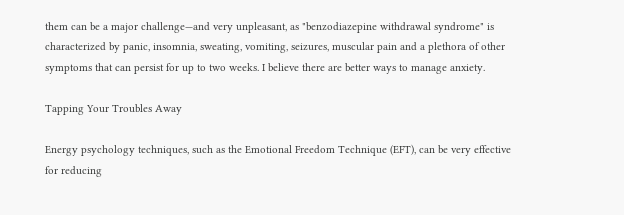them can be a major challenge—and very unpleasant, as "benzodiazepine withdrawal syndrome" is characterized by panic, insomnia, sweating, vomiting, seizures, muscular pain and a plethora of other symptoms that can persist for up to two weeks. I believe there are better ways to manage anxiety.

Tapping Your Troubles Away

Energy psychology techniques, such as the Emotional Freedom Technique (EFT), can be very effective for reducing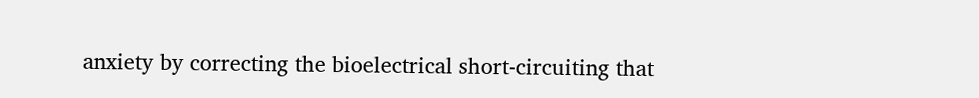anxiety by correcting the bioelectrical short-circuiting that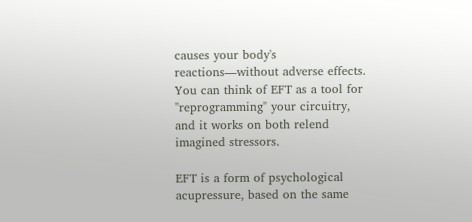causes your body's reactions—without adverse effects. You can think of EFT as a tool for "reprogramming" your circuitry, and it works on both relend imagined stressors.

EFT is a form of psychological acupressure, based on the same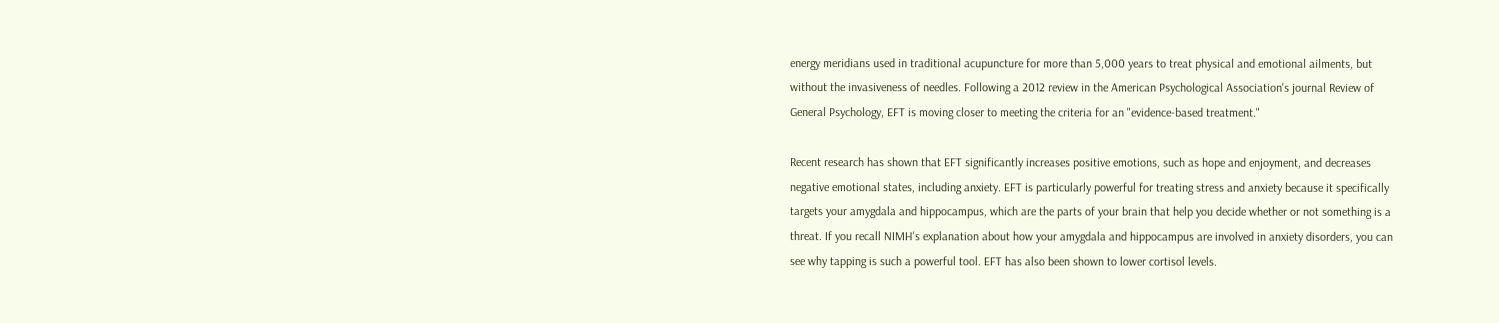energy meridians used in traditional acupuncture for more than 5,000 years to treat physical and emotional ailments, but without the invasiveness of needles. Following a 2012 review in the American Psychological Association's journal Review of General Psychology, EFT is moving closer to meeting the criteria for an "evidence-based treatment."

Recent research has shown that EFT significantly increases positive emotions, such as hope and enjoyment, and decreases negative emotional states, including anxiety. EFT is particularly powerful for treating stress and anxiety because it specifically targets your amygdala and hippocampus, which are the parts of your brain that help you decide whether or not something is a threat. If you recall NIMH's explanation about how your amygdala and hippocampus are involved in anxiety disorders, you can see why tapping is such a powerful tool. EFT has also been shown to lower cortisol levels.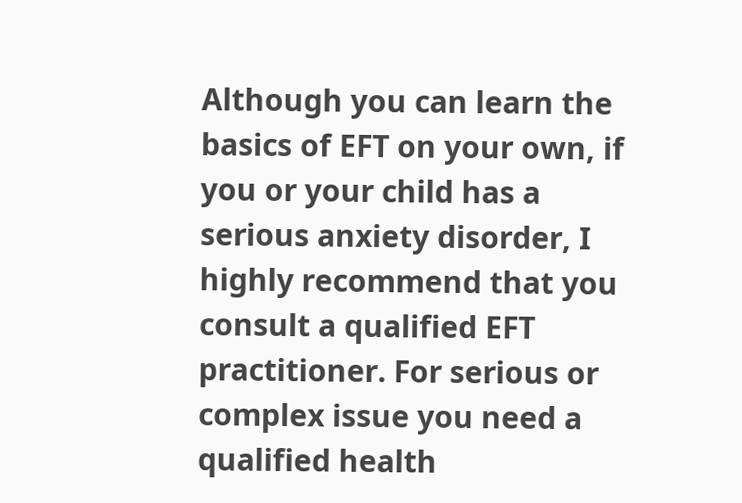Although you can learn the basics of EFT on your own, if you or your child has a serious anxiety disorder, I highly recommend that you consult a qualified EFT practitioner. For serious or complex issue you need a qualified health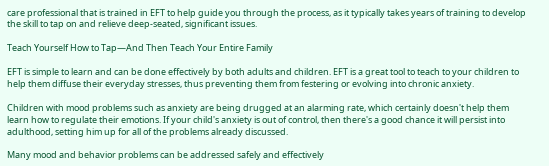care professional that is trained in EFT to help guide you through the process, as it typically takes years of training to develop the skill to tap on and relieve deep-seated, significant issues.

Teach Yourself How to Tap—And Then Teach Your Entire Family

EFT is simple to learn and can be done effectively by both adults and children. EFT is a great tool to teach to your children to help them diffuse their everyday stresses, thus preventing them from festering or evolving into chronic anxiety.

Children with mood problems such as anxiety are being drugged at an alarming rate, which certainly doesn't help them learn how to regulate their emotions. If your child's anxiety is out of control, then there's a good chance it will persist into adulthood, setting him up for all of the problems already discussed.

Many mood and behavior problems can be addressed safely and effectively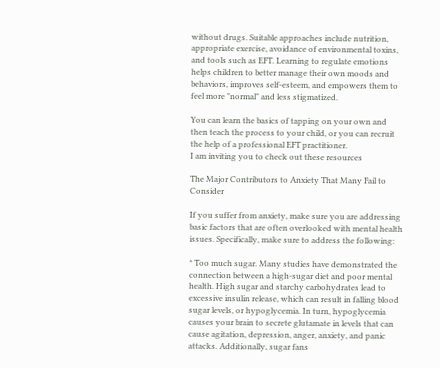without drugs. Suitable approaches include nutrition, appropriate exercise, avoidance of environmental toxins, and tools such as EFT. Learning to regulate emotions helps children to better manage their own moods and behaviors, improves self-esteem, and empowers them to feel more "normal" and less stigmatized.

You can learn the basics of tapping on your own and then teach the process to your child, or you can recruit the help of a professional EFT practitioner.
I am inviting you to check out these resources

The Major Contributors to Anxiety That Many Fail to Consider

If you suffer from anxiety, make sure you are addressing basic factors that are often overlooked with mental health issues. Specifically, make sure to address the following:

* Too much sugar. Many studies have demonstrated the connection between a high-sugar diet and poor mental health. High sugar and starchy carbohydrates lead to excessive insulin release, which can result in falling blood sugar levels, or hypoglycemia. In turn, hypoglycemia causes your brain to secrete glutamate in levels that can cause agitation, depression, anger, anxiety, and panic attacks. Additionally, sugar fans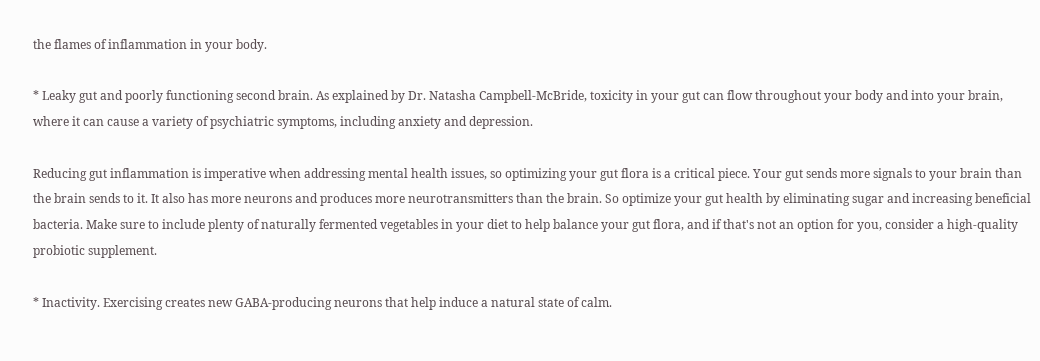the flames of inflammation in your body.

* Leaky gut and poorly functioning second brain. As explained by Dr. Natasha Campbell-McBride, toxicity in your gut can flow throughout your body and into your brain, where it can cause a variety of psychiatric symptoms, including anxiety and depression.

Reducing gut inflammation is imperative when addressing mental health issues, so optimizing your gut flora is a critical piece. Your gut sends more signals to your brain than the brain sends to it. It also has more neurons and produces more neurotransmitters than the brain. So optimize your gut health by eliminating sugar and increasing beneficial bacteria. Make sure to include plenty of naturally fermented vegetables in your diet to help balance your gut flora, and if that's not an option for you, consider a high-quality probiotic supplement.

* Inactivity. Exercising creates new GABA-producing neurons that help induce a natural state of calm.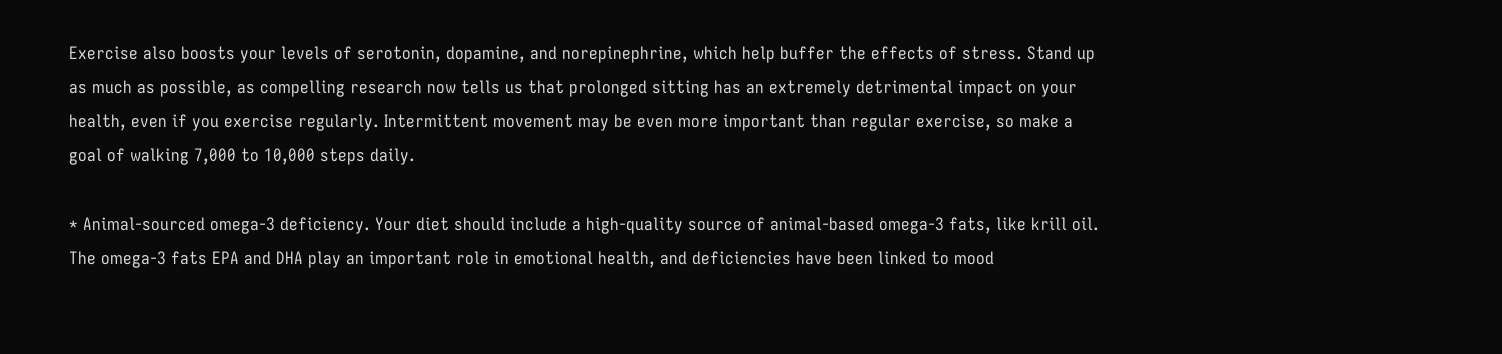Exercise also boosts your levels of serotonin, dopamine, and norepinephrine, which help buffer the effects of stress. Stand up as much as possible, as compelling research now tells us that prolonged sitting has an extremely detrimental impact on your health, even if you exercise regularly. Intermittent movement may be even more important than regular exercise, so make a goal of walking 7,000 to 10,000 steps daily.

* Animal-sourced omega-3 deficiency. Your diet should include a high-quality source of animal-based omega-3 fats, like krill oil. The omega-3 fats EPA and DHA play an important role in emotional health, and deficiencies have been linked to mood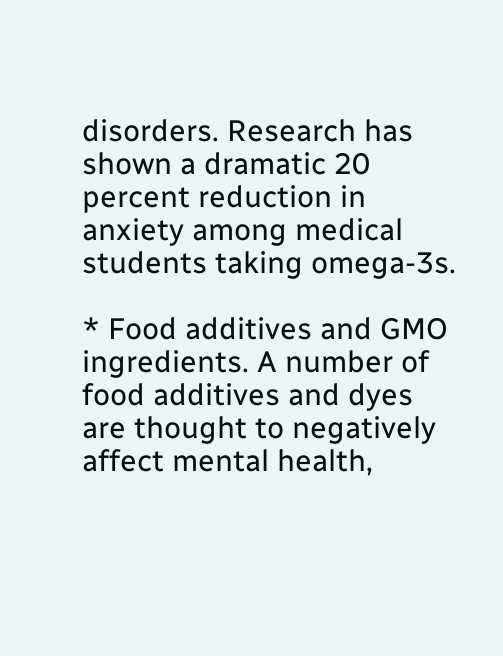disorders. Research has shown a dramatic 20 percent reduction in anxiety among medical students taking omega-3s.

* Food additives and GMO ingredients. A number of food additives and dyes are thought to negatively affect mental health,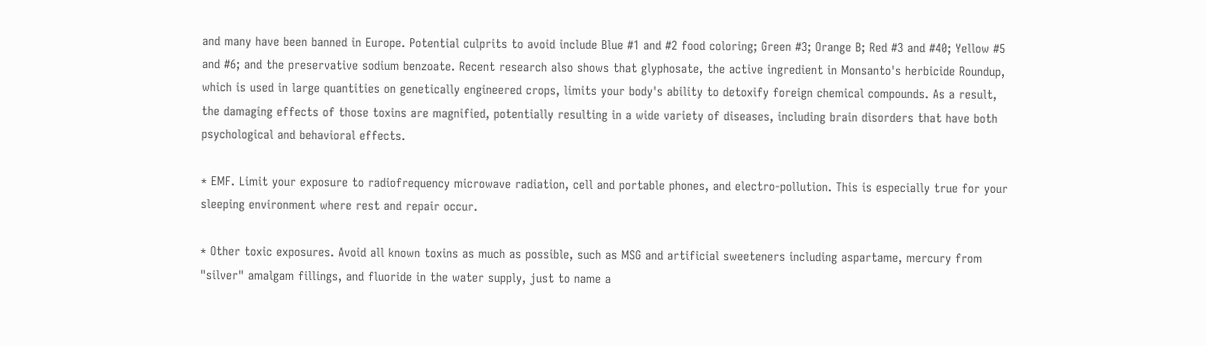and many have been banned in Europe. Potential culprits to avoid include Blue #1 and #2 food coloring; Green #3; Orange B; Red #3 and #40; Yellow #5 and #6; and the preservative sodium benzoate. Recent research also shows that glyphosate, the active ingredient in Monsanto's herbicide Roundup, which is used in large quantities on genetically engineered crops, limits your body's ability to detoxify foreign chemical compounds. As a result, the damaging effects of those toxins are magnified, potentially resulting in a wide variety of diseases, including brain disorders that have both psychological and behavioral effects.

* EMF. Limit your exposure to radiofrequency microwave radiation, cell and portable phones, and electro-pollution. This is especially true for your sleeping environment where rest and repair occur.

* Other toxic exposures. Avoid all known toxins as much as possible, such as MSG and artificial sweeteners including aspartame, mercury from "silver" amalgam fillings, and fluoride in the water supply, just to name a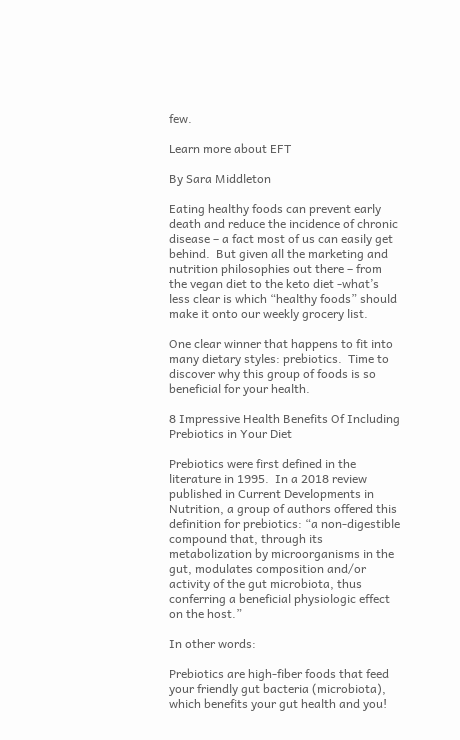few.

Learn more about EFT

By Sara Middleton

Eating healthy foods can prevent early death and reduce the incidence of chronic disease – a fact most of us can easily get behind.  But given all the marketing and nutrition philosophies out there – from the vegan diet to the keto diet -what’s less clear is which “healthy foods” should make it onto our weekly grocery list.

One clear winner that happens to fit into many dietary styles: prebiotics.  Time to discover why this group of foods is so beneficial for your health.

8 Impressive Health Benefits Of Including Prebiotics in Your Diet

Prebiotics were first defined in the literature in 1995.  In a 2018 review published in Current Developments in Nutrition, a group of authors offered this definition for prebiotics: “a non-digestible compound that, through its metabolization by microorganisms in the gut, modulates composition and/or activity of the gut microbiota, thus conferring a beneficial physiologic effect on the host.”

In other words:

Prebiotics are high-fiber foods that feed your friendly gut bacteria (microbiota), which benefits your gut health and you!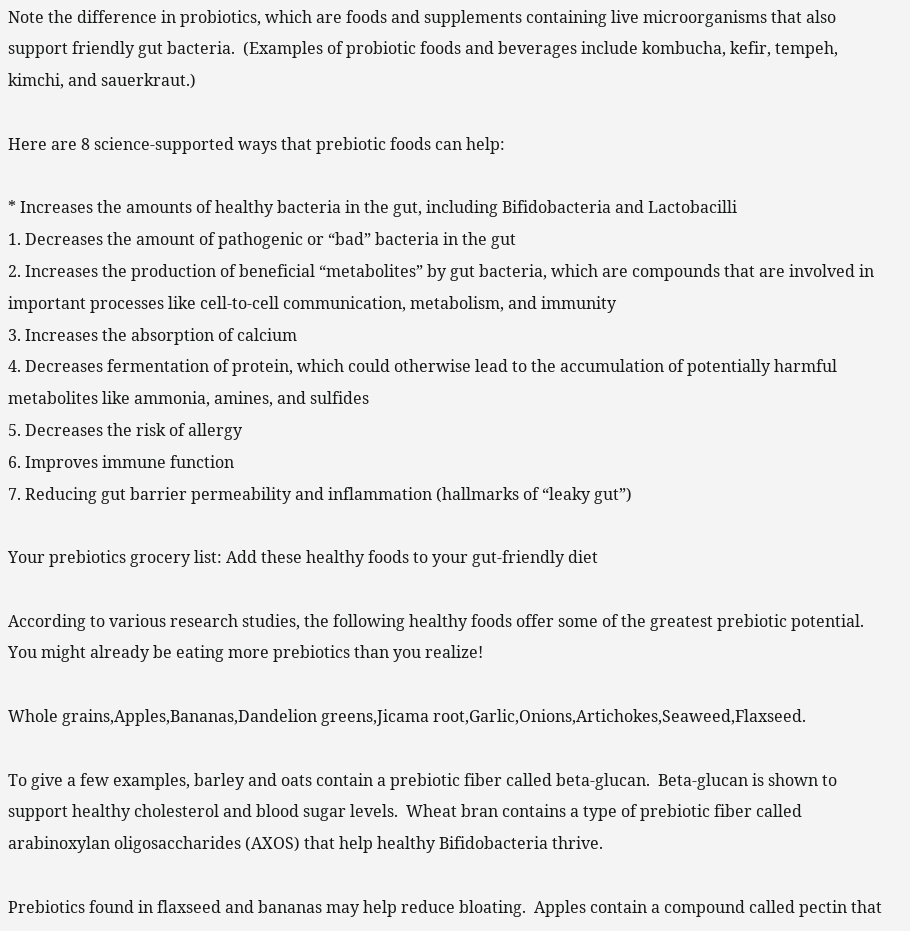Note the difference in probiotics, which are foods and supplements containing live microorganisms that also support friendly gut bacteria.  (Examples of probiotic foods and beverages include kombucha, kefir, tempeh, kimchi, and sauerkraut.)

Here are 8 science-supported ways that prebiotic foods can help:

* Increases the amounts of healthy bacteria in the gut, including Bifidobacteria and Lactobacilli
1. Decreases the amount of pathogenic or “bad” bacteria in the gut
2. Increases the production of beneficial “metabolites” by gut bacteria, which are compounds that are involved in important processes like cell-to-cell communication, metabolism, and immunity
3. Increases the absorption of calcium
4. Decreases fermentation of protein, which could otherwise lead to the accumulation of potentially harmful metabolites like ammonia, amines, and sulfides
5. Decreases the risk of allergy
6. Improves immune function
7. Reducing gut barrier permeability and inflammation (hallmarks of “leaky gut”)

Your prebiotics grocery list: Add these healthy foods to your gut-friendly diet

According to various research studies, the following healthy foods offer some of the greatest prebiotic potential.  You might already be eating more prebiotics than you realize!

Whole grains,Apples,Bananas,Dandelion greens,Jicama root,Garlic,Onions,Artichokes,Seaweed,Flaxseed.

To give a few examples, barley and oats contain a prebiotic fiber called beta-glucan.  Beta-glucan is shown to support healthy cholesterol and blood sugar levels.  Wheat bran contains a type of prebiotic fiber called arabinoxylan oligosaccharides (AXOS) that help healthy Bifidobacteria thrive.

Prebiotics found in flaxseed and bananas may help reduce bloating.  Apples contain a compound called pectin that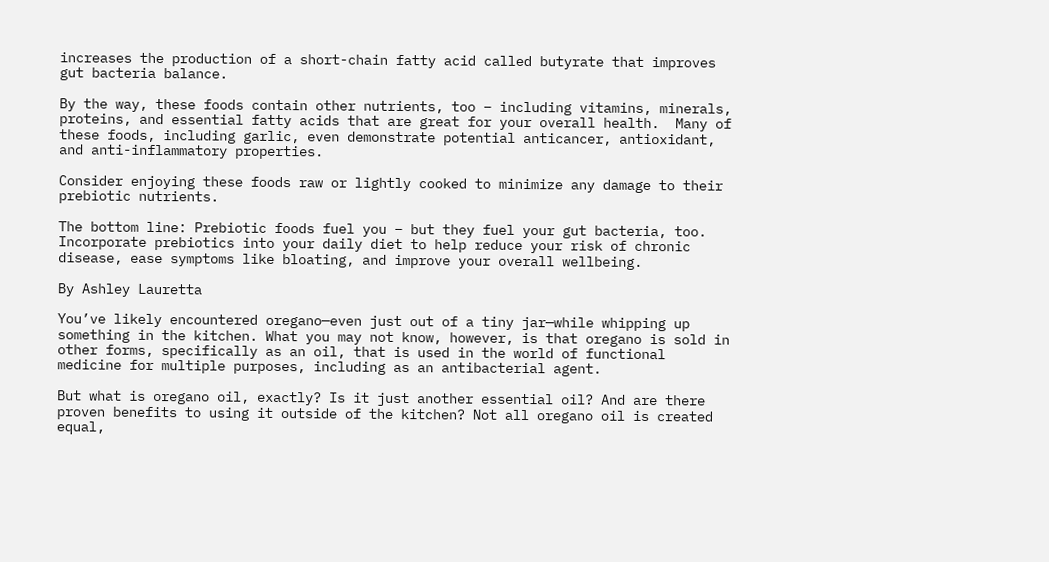increases the production of a short-chain fatty acid called butyrate that improves gut bacteria balance.

By the way, these foods contain other nutrients, too – including vitamins, minerals, proteins, and essential fatty acids that are great for your overall health.  Many of these foods, including garlic, even demonstrate potential anticancer, antioxidant, and anti-inflammatory properties.

Consider enjoying these foods raw or lightly cooked to minimize any damage to their prebiotic nutrients.

The bottom line: Prebiotic foods fuel you – but they fuel your gut bacteria, too.  Incorporate prebiotics into your daily diet to help reduce your risk of chronic disease, ease symptoms like bloating, and improve your overall wellbeing.

By Ashley Lauretta

You’ve likely encountered oregano—even just out of a tiny jar—while whipping up something in the kitchen. What you may not know, however, is that oregano is sold in other forms, specifically as an oil, that is used in the world of functional medicine for multiple purposes, including as an antibacterial agent.

But what is oregano oil, exactly? Is it just another essential oil? And are there proven benefits to using it outside of the kitchen? Not all oregano oil is created equal,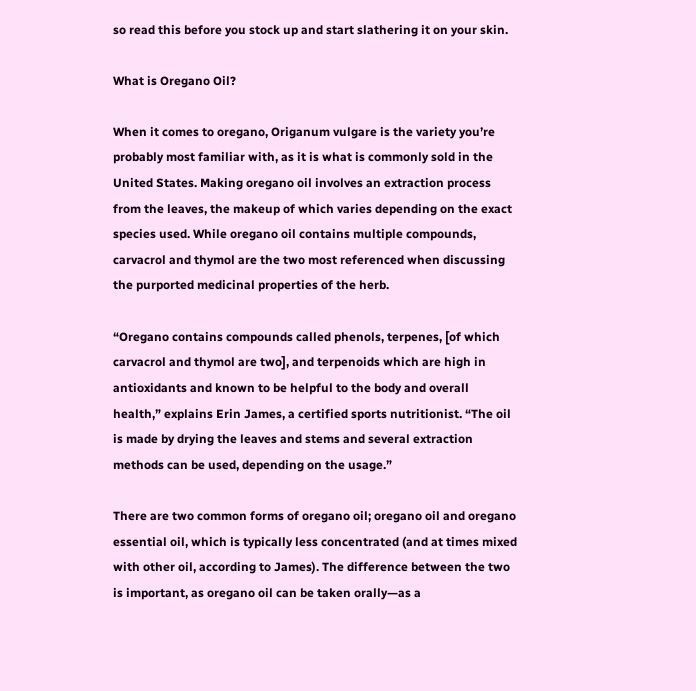so read this before you stock up and start slathering it on your skin.

What is Oregano Oil?

When it comes to oregano, Origanum vulgare is the variety you’re probably most familiar with, as it is what is commonly sold in the United States. Making oregano oil involves an extraction process from the leaves, the makeup of which varies depending on the exact species used. While oregano oil contains multiple compounds, carvacrol and thymol are the two most referenced when discussing the purported medicinal properties of the herb.

“Oregano contains compounds called phenols, terpenes, [of which carvacrol and thymol are two], and terpenoids which are high in antioxidants and known to be helpful to the body and overall health,” explains Erin James, a certified sports nutritionist. “The oil is made by drying the leaves and stems and several extraction methods can be used, depending on the usage.”

There are two common forms of oregano oil; oregano oil and oregano essential oil, which is typically less concentrated (and at times mixed with other oil, according to James). The difference between the two is important, as oregano oil can be taken orally—as a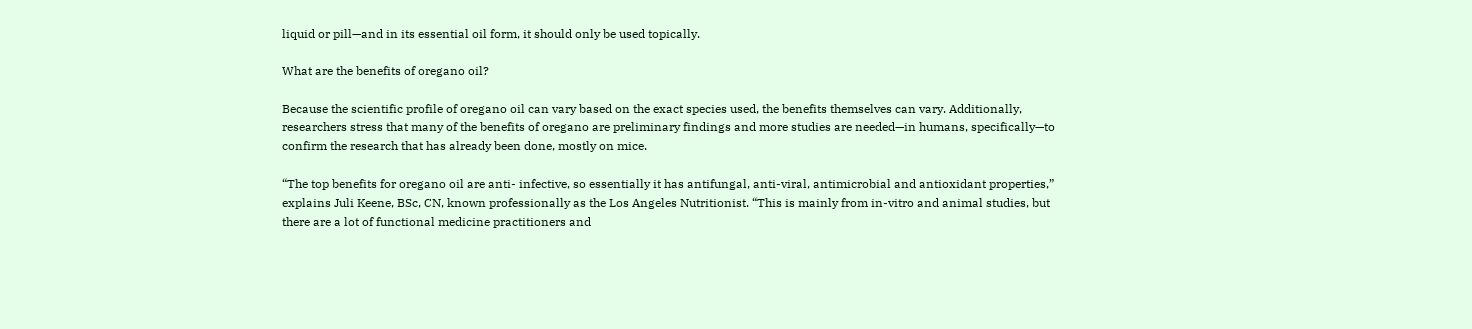liquid or pill—and in its essential oil form, it should only be used topically.

What are the benefits of oregano oil?

Because the scientific profile of oregano oil can vary based on the exact species used, the benefits themselves can vary. Additionally, researchers stress that many of the benefits of oregano are preliminary findings and more studies are needed—in humans, specifically—to confirm the research that has already been done, mostly on mice.

“The top benefits for oregano oil are anti- infective, so essentially it has antifungal, anti-viral, antimicrobial and antioxidant properties,” explains Juli Keene, BSc, CN, known professionally as the Los Angeles Nutritionist. “This is mainly from in-vitro and animal studies, but there are a lot of functional medicine practitioners and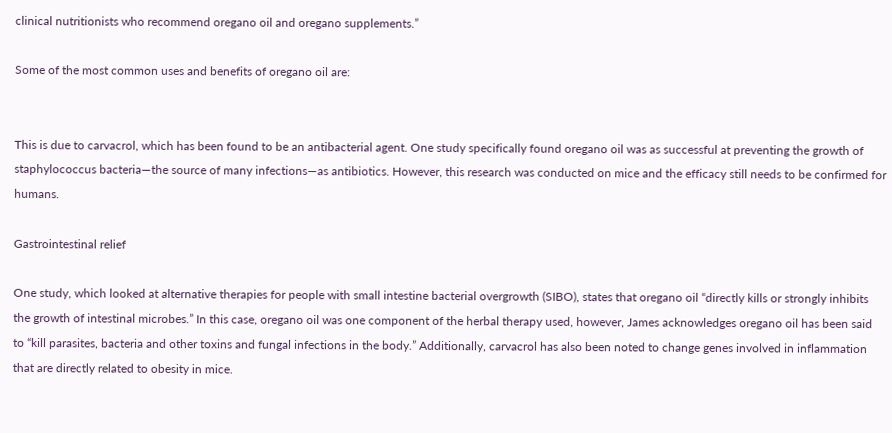clinical nutritionists who recommend oregano oil and oregano supplements.”

Some of the most common uses and benefits of oregano oil are:


This is due to carvacrol, which has been found to be an antibacterial agent. One study specifically found oregano oil was as successful at preventing the growth of staphylococcus bacteria—the source of many infections—as antibiotics. However, this research was conducted on mice and the efficacy still needs to be confirmed for humans.

Gastrointestinal relief

One study, which looked at alternative therapies for people with small intestine bacterial overgrowth (SIBO), states that oregano oil “directly kills or strongly inhibits the growth of intestinal microbes.” In this case, oregano oil was one component of the herbal therapy used, however, James acknowledges oregano oil has been said to “kill parasites, bacteria and other toxins and fungal infections in the body.” Additionally, carvacrol has also been noted to change genes involved in inflammation that are directly related to obesity in mice.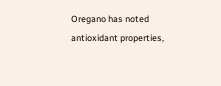Oregano has noted antioxidant properties,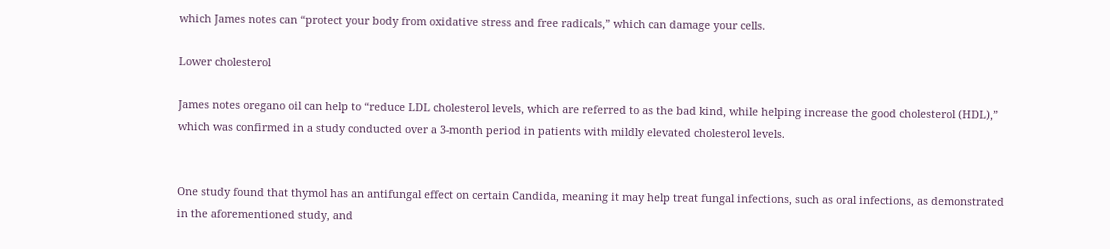which James notes can “protect your body from oxidative stress and free radicals,” which can damage your cells.

Lower cholesterol

James notes oregano oil can help to “reduce LDL cholesterol levels, which are referred to as the bad kind, while helping increase the good cholesterol (HDL),” which was confirmed in a study conducted over a 3-month period in patients with mildly elevated cholesterol levels.


One study found that thymol has an antifungal effect on certain Candida, meaning it may help treat fungal infections, such as oral infections, as demonstrated in the aforementioned study, and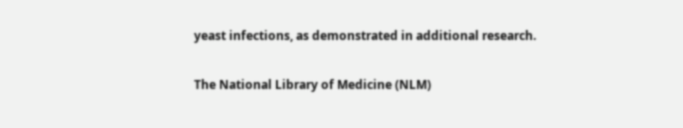yeast infections, as demonstrated in additional research.

The National Library of Medicine (NLM)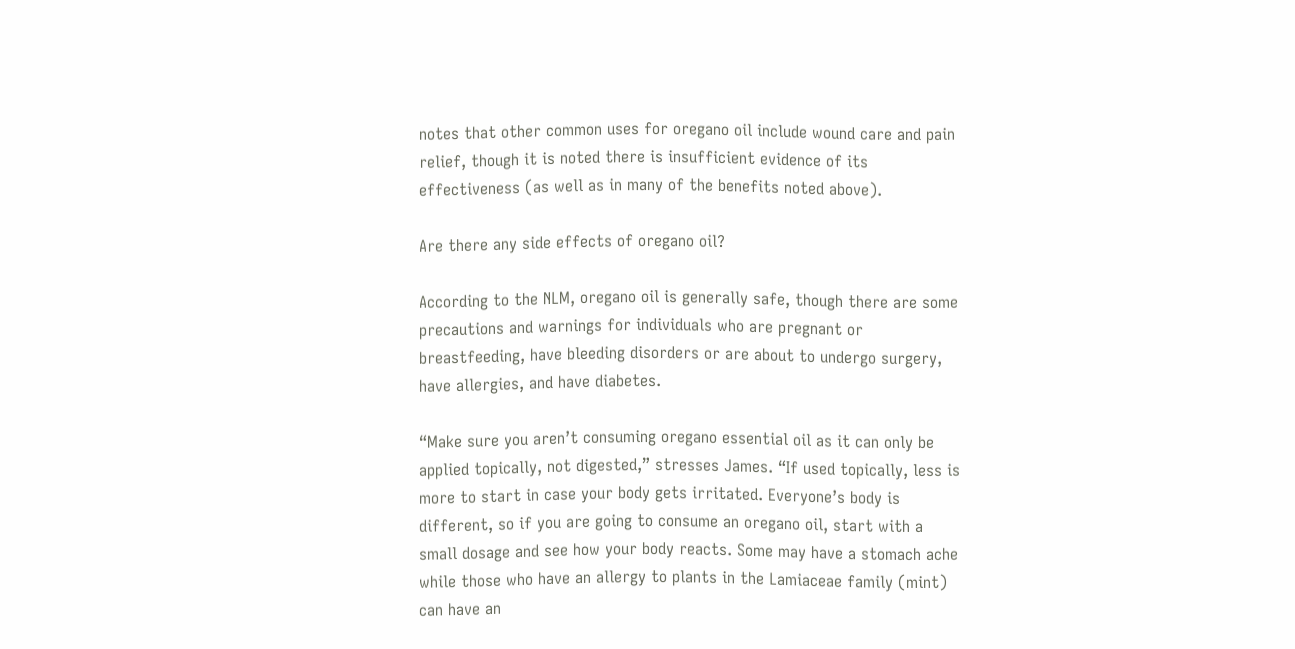notes that other common uses for oregano oil include wound care and pain relief, though it is noted there is insufficient evidence of its effectiveness (as well as in many of the benefits noted above).

Are there any side effects of oregano oil?

According to the NLM, oregano oil is generally safe, though there are some precautions and warnings for individuals who are pregnant or breastfeeding, have bleeding disorders or are about to undergo surgery, have allergies, and have diabetes.

“Make sure you aren’t consuming oregano essential oil as it can only be applied topically, not digested,” stresses James. “If used topically, less is more to start in case your body gets irritated. Everyone’s body is different, so if you are going to consume an oregano oil, start with a small dosage and see how your body reacts. Some may have a stomach ache while those who have an allergy to plants in the Lamiaceae family (mint) can have an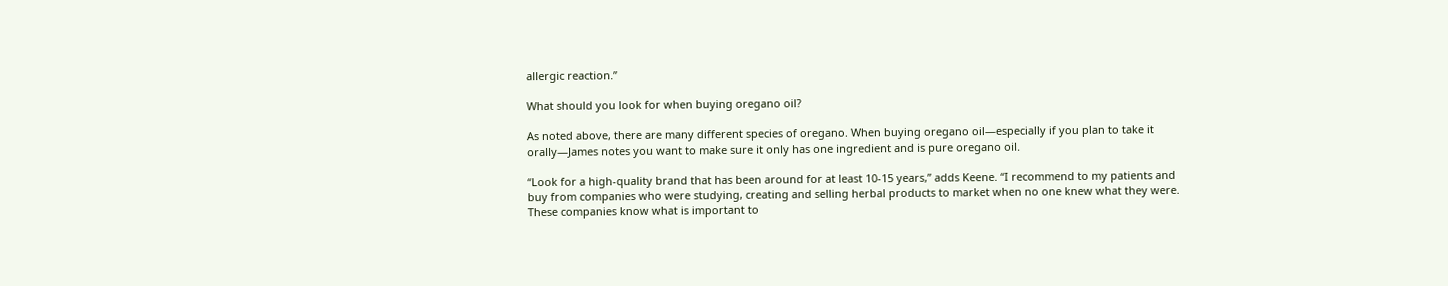allergic reaction.”

What should you look for when buying oregano oil?

As noted above, there are many different species of oregano. When buying oregano oil—especially if you plan to take it orally—James notes you want to make sure it only has one ingredient and is pure oregano oil.

“Look for a high-quality brand that has been around for at least 10-15 years,” adds Keene. “I recommend to my patients and buy from companies who were studying, creating and selling herbal products to market when no one knew what they were. These companies know what is important to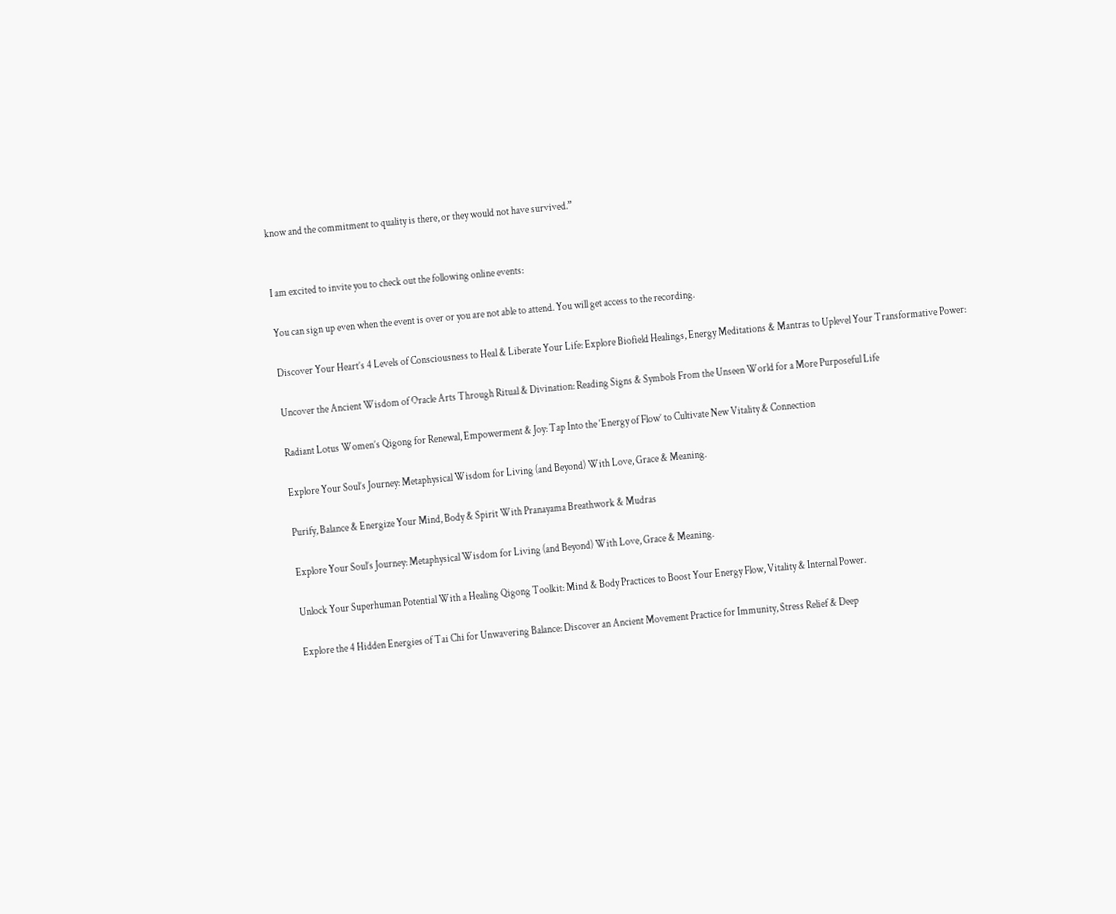know and the commitment to quality is there, or they would not have survived.”


I am excited to invite you to check out the following online events:

You can sign up even when the event is over or you are not able to attend. You will get access to the recording.

Discover Your Heart’s 4 Levels of Consciousness to Heal & Liberate Your Life: Explore Biofield Healings, Energy Meditations & Mantras to Uplevel Your Transformative Power:

Uncover the Ancient Wisdom of Oracle Arts Through Ritual & Divination: Reading Signs & Symbols From the Unseen World for a More Purposeful Life

Radiant Lotus Women’s Qigong for Renewal, Empowerment & Joy: Tap Into the ‘Energy of Flow’ to Cultivate New Vitality & Connection

Explore Your Soul’s Journey: Metaphysical Wisdom for Living (and Beyond) With Love, Grace & Meaning.

Purify, Balance & Energize Your Mind, Body & Spirit With Pranayama Breathwork & Mudras

Explore Your Soul’s Journey: Metaphysical Wisdom for Living (and Beyond) With Love, Grace & Meaning.

Unlock Your Superhuman Potential With a Healing Qigong Toolkit: Mind & Body Practices to Boost Your Energy Flow, Vitality & Internal Power.

Explore the 4 Hidden Energies of Tai Chi for Unwavering Balance: Discover an Ancient Movement Practice for Immunity, Stress Relief & Deep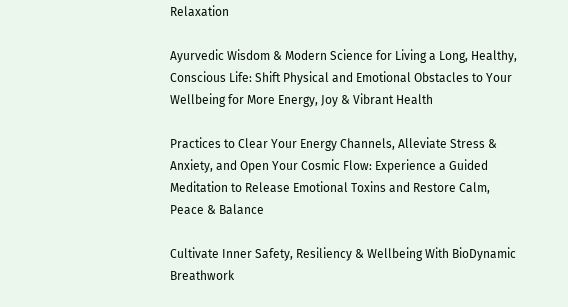Relaxation

Ayurvedic Wisdom & Modern Science for Living a Long, Healthy, Conscious Life: Shift Physical and Emotional Obstacles to Your Wellbeing for More Energy, Joy & Vibrant Health

Practices to Clear Your Energy Channels, Alleviate Stress & Anxiety, and Open Your Cosmic Flow: Experience a Guided Meditation to Release Emotional Toxins and Restore Calm, Peace & Balance

Cultivate Inner Safety, Resiliency & Wellbeing With BioDynamic Breathwork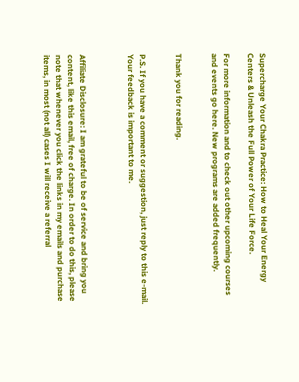Supercharge Your Chakra Practice: How to Heal Your Energy Centers & Unleash the Full Power of Your Life Force.

For more information and to check out other upcoming courses and events go here. New programs are added frequently.


Thank you for reading.


P.S. If you have a comment or suggestion, just reply to this e-mail. Your feedback is important to me.



Affiliate Disclosure: I am grateful to be of service and bring you content, like this email, free of charge. In order to do this, please note that whenever you click the links in my emails and purchase items, in most (not all) cases I will receive a referral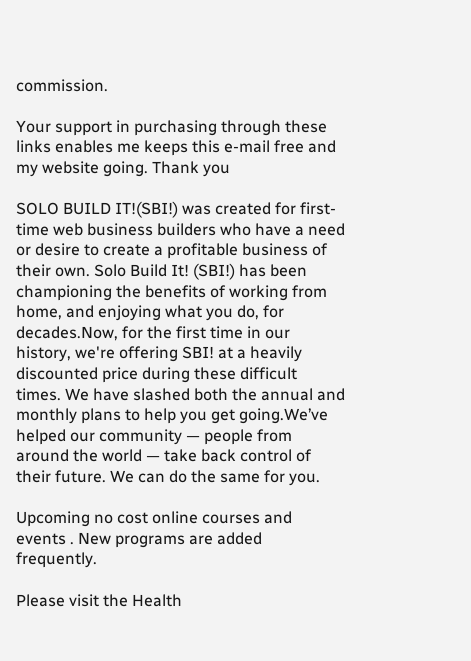commission.

Your support in purchasing through these links enables me keeps this e-mail free and my website going. Thank you

SOLO BUILD IT!(SBI!) was created for first-time web business builders who have a need or desire to create a profitable business of their own. Solo Build It! (SBI!) has been championing the benefits of working from home, and enjoying what you do, for decades.Now, for the first time in our history, we're offering SBI! at a heavily discounted price during these difficult times. We have slashed both the annual and monthly plans to help you get going.We’ve helped our community — people from around the world — take back control of their future. We can do the same for you.

Upcoming no cost online courses and events . New programs are added frequently.

Please visit the Health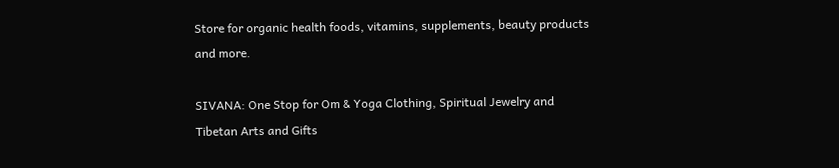Store for organic health foods, vitamins, supplements, beauty products and more.

SIVANA: One Stop for Om & Yoga Clothing, Spiritual Jewelry and Tibetan Arts and Gifts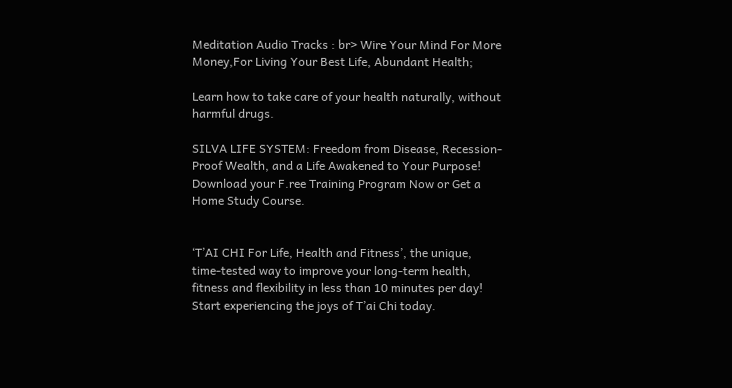Meditation Audio Tracks : br> Wire Your Mind For More Money,For Living Your Best Life, Abundant Health;

Learn how to take care of your health naturally, without harmful drugs.

SILVA LIFE SYSTEM: Freedom from Disease, Recession-Proof Wealth, and a Life Awakened to Your Purpose! Download your F.ree Training Program Now or Get a Home Study Course.


‘T’AI CHI For Life, Health and Fitness’, the unique, time-tested way to improve your long-term health, fitness and flexibility in less than 10 minutes per day! Start experiencing the joys of T’ai Chi today.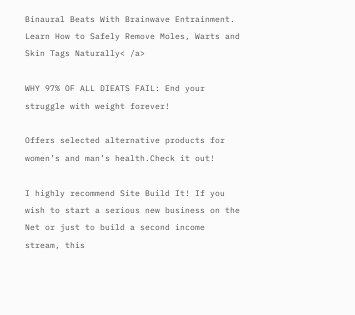Binaural Beats With Brainwave Entrainment.
Learn How to Safely Remove Moles, Warts and Skin Tags Naturally< /a>

WHY 97% OF ALL DIEATS FAIL: End your struggle with weight forever!

Offers selected alternative products for women’s and man’s health.Check it out!

I highly recommend Site Build It! If you wish to start a serious new business on the Net or just to build a second income stream, this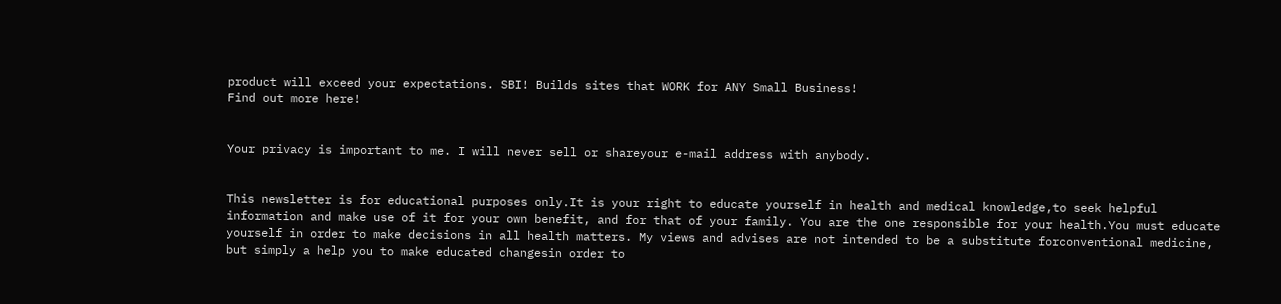product will exceed your expectations. SBI! Builds sites that WORK for ANY Small Business!
Find out more here!


Your privacy is important to me. I will never sell or shareyour e-mail address with anybody.


This newsletter is for educational purposes only.It is your right to educate yourself in health and medical knowledge,to seek helpful information and make use of it for your own benefit, and for that of your family. You are the one responsible for your health.You must educate yourself in order to make decisions in all health matters. My views and advises are not intended to be a substitute forconventional medicine, but simply a help you to make educated changesin order to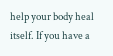help your body heal itself. If you have a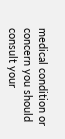medical condition or concern you should consult your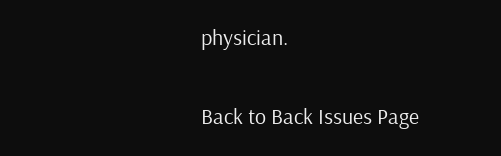physician.

Back to Back Issues Page